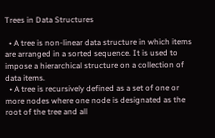Trees in Data Structures

  • A tree is non-linear data structure in which items are arranged in a sorted sequence. It is used to impose a hierarchical structure on a collection of data items.
  • A tree is recursively defined as a set of one or more nodes where one node is designated as the root of the tree and all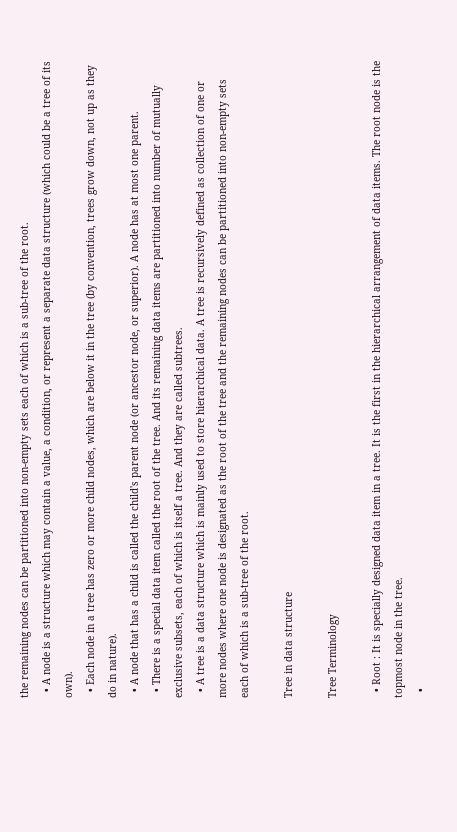the remaining nodes can be partitioned into non-empty sets each of which is a sub-tree of the root.
  • A node is a structure which may contain a value, a condition, or represent a separate data structure (which could be a tree of its own).
  • Each node in a tree has zero or more child nodes, which are below it in the tree (by convention, trees grow down, not up as they do in nature).
  • A node that has a child is called the child's parent node (or ancestor node, or superior). A node has at most one parent.
  • There is a special data item called the root of the tree. And its remaining data items are partitioned into number of mutually exclusive subsets, each of which is itself a tree. And they are called subtrees.
  • A tree is a data structure which is mainly used to store hierarchical data. A tree is recursively defined as collection of one or more nodes where one node is designated as the root of the tree and the remaining nodes can be partitioned into non-empty sets each of which is a sub-tree of the root.

Tree in data structure

Tree Terminology

  • Root : It is specially designed data item in a tree. It is the first in the hierarchical arrangement of data items. The root node is the topmost node in the tree.
  •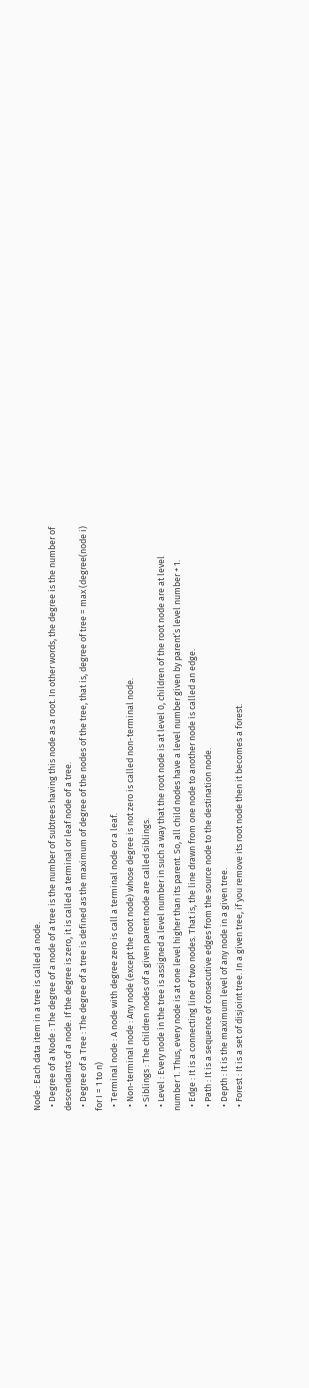Node : Each data item in a tree is called a node.
  • Degree of a Node : The degree of a node of a tree is the number of subtrees having this node as a root. In other words, the degree is the number of descendants of a node. If the degree is zero, it is called a terminal or leaf node of a tree.
  • Degree of a Tree : The degree of a tree is defined as the maximum of degree of the nodes of the tree, that is, degree of tree = max (degree(node i) for I = 1 to n)
  • Terminal node : A node with degree zero is call a terminal node or a leaf.
  • Non-terminal node : Any node (except the root node) whose degree is not zero is called non-terminal node.
  • Siblings : The children nodes of a given parent node are called siblings.
  • Level : Every node in the tree is assigned a level number in such a way that the root node is at level 0, children of the root node are at level number 1. Thus, every node is at one level higher than its parent. So, all child nodes have a level number given by parent’s level number + 1.
  • Edge : It is a connecting line of two nodes. That is, the line drawn from one node to another node is called an edge.
  • Path : It is a sequence of consecutive edges from the source node to the destination node.
  • Depth : It is the maximum level of any node in a given tree.
  • Forest : It is a set of disjoint tree. In a given tree, if you remove its root node then it becomes a forest.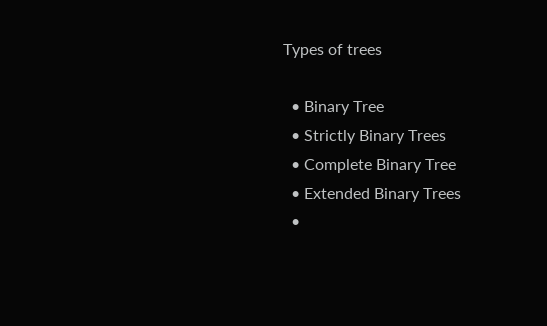Types of trees

  • Binary Tree
  • Strictly Binary Trees
  • Complete Binary Tree
  • Extended Binary Trees
  •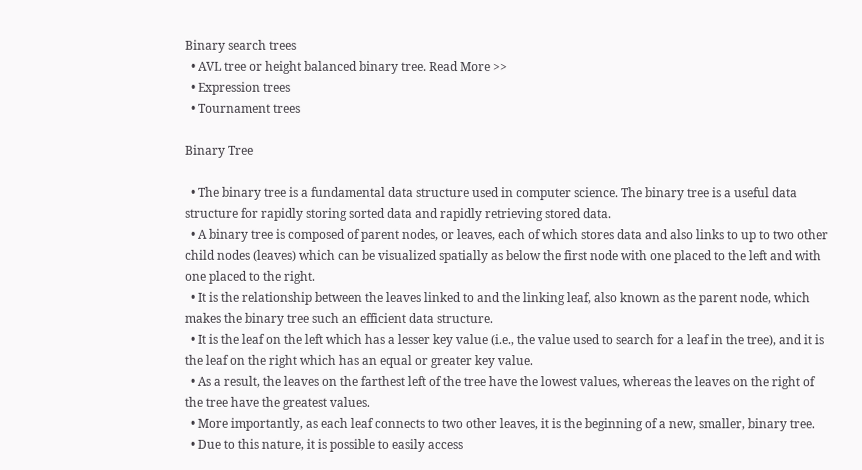Binary search trees
  • AVL tree or height balanced binary tree. Read More >>
  • Expression trees
  • Tournament trees

Binary Tree

  • The binary tree is a fundamental data structure used in computer science. The binary tree is a useful data structure for rapidly storing sorted data and rapidly retrieving stored data.
  • A binary tree is composed of parent nodes, or leaves, each of which stores data and also links to up to two other child nodes (leaves) which can be visualized spatially as below the first node with one placed to the left and with one placed to the right.
  • It is the relationship between the leaves linked to and the linking leaf, also known as the parent node, which makes the binary tree such an efficient data structure.
  • It is the leaf on the left which has a lesser key value (i.e., the value used to search for a leaf in the tree), and it is the leaf on the right which has an equal or greater key value.
  • As a result, the leaves on the farthest left of the tree have the lowest values, whereas the leaves on the right of the tree have the greatest values.
  • More importantly, as each leaf connects to two other leaves, it is the beginning of a new, smaller, binary tree.
  • Due to this nature, it is possible to easily access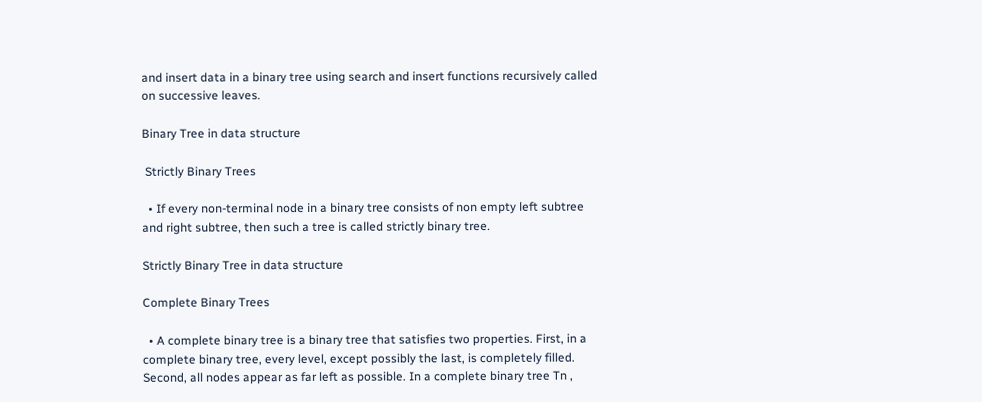and insert data in a binary tree using search and insert functions recursively called on successive leaves.

Binary Tree in data structure

 Strictly Binary Trees

  • If every non-terminal node in a binary tree consists of non empty left subtree and right subtree, then such a tree is called strictly binary tree.

Strictly Binary Tree in data structure

Complete Binary Trees

  • A complete binary tree is a binary tree that satisfies two properties. First, in a complete binary tree, every level, except possibly the last, is completely filled. Second, all nodes appear as far left as possible. In a complete binary tree Tn ,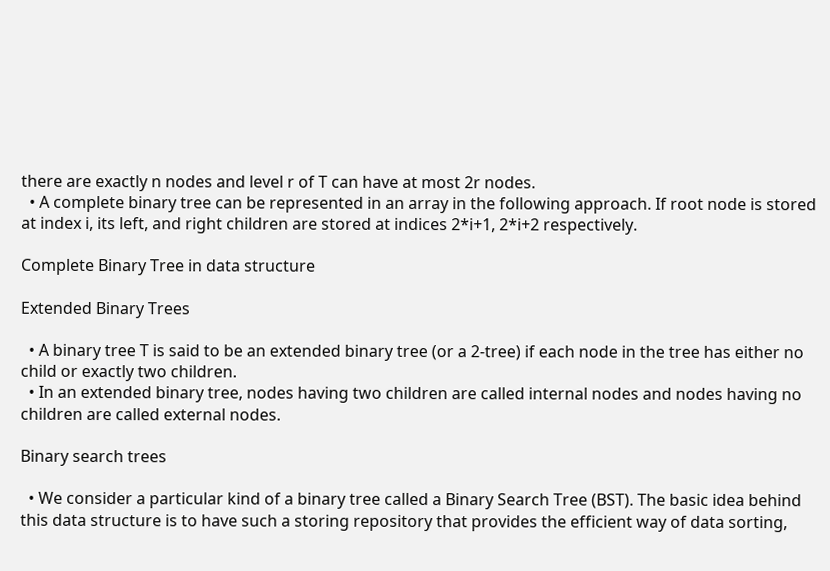there are exactly n nodes and level r of T can have at most 2r nodes.
  • A complete binary tree can be represented in an array in the following approach. If root node is stored at index i, its left, and right children are stored at indices 2*i+1, 2*i+2 respectively.

Complete Binary Tree in data structure

Extended Binary Trees

  • A binary tree T is said to be an extended binary tree (or a 2-tree) if each node in the tree has either no child or exactly two children.
  • In an extended binary tree, nodes having two children are called internal nodes and nodes having no children are called external nodes.

Binary search trees

  • We consider a particular kind of a binary tree called a Binary Search Tree (BST). The basic idea behind this data structure is to have such a storing repository that provides the efficient way of data sorting,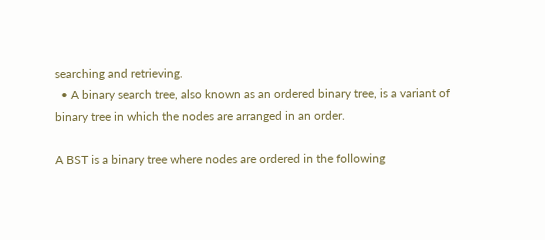searching and retrieving.
  • A binary search tree, also known as an ordered binary tree, is a variant of binary tree in which the nodes are arranged in an order.

A BST is a binary tree where nodes are ordered in the following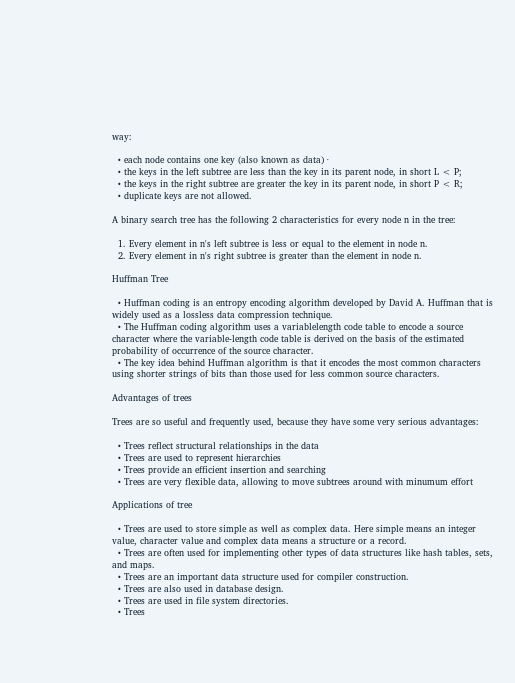way:

  • each node contains one key (also known as data) ·
  • the keys in the left subtree are less than the key in its parent node, in short L < P;
  • the keys in the right subtree are greater the key in its parent node, in short P < R;
  • duplicate keys are not allowed.

A binary search tree has the following 2 characteristics for every node n in the tree:

  1. Every element in n's left subtree is less or equal to the element in node n.
  2. Every element in n's right subtree is greater than the element in node n.

Huffman Tree

  • Huffman coding is an entropy encoding algorithm developed by David A. Huffman that is widely used as a lossless data compression technique.
  • The Huffman coding algorithm uses a variablelength code table to encode a source character where the variable-length code table is derived on the basis of the estimated probability of occurrence of the source character.
  • The key idea behind Huffman algorithm is that it encodes the most common characters using shorter strings of bits than those used for less common source characters.

Advantages of trees

Trees are so useful and frequently used, because they have some very serious advantages:

  • Trees reflect structural relationships in the data
  • Trees are used to represent hierarchies
  • Trees provide an efficient insertion and searching
  • Trees are very flexible data, allowing to move subtrees around with minumum effort

Applications of tree

  • Trees are used to store simple as well as complex data. Here simple means an integer value, character value and complex data means a structure or a record.
  • Trees are often used for implementing other types of data structures like hash tables, sets, and maps.
  • Trees are an important data structure used for compiler construction.
  • Trees are also used in database design.
  • Trees are used in file system directories.
  • Trees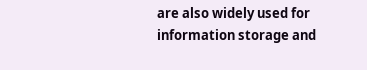are also widely used for information storage and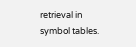retrieval in symbol tables.